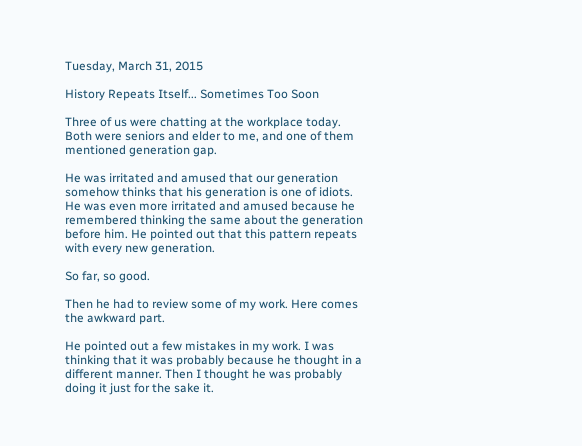Tuesday, March 31, 2015

History Repeats Itself... Sometimes Too Soon

Three of us were chatting at the workplace today. Both were seniors and elder to me, and one of them mentioned generation gap.

He was irritated and amused that our generation somehow thinks that his generation is one of idiots. He was even more irritated and amused because he remembered thinking the same about the generation before him. He pointed out that this pattern repeats with every new generation.

So far, so good.

Then he had to review some of my work. Here comes the awkward part.

He pointed out a few mistakes in my work. I was thinking that it was probably because he thought in a different manner. Then I thought he was probably doing it just for the sake it.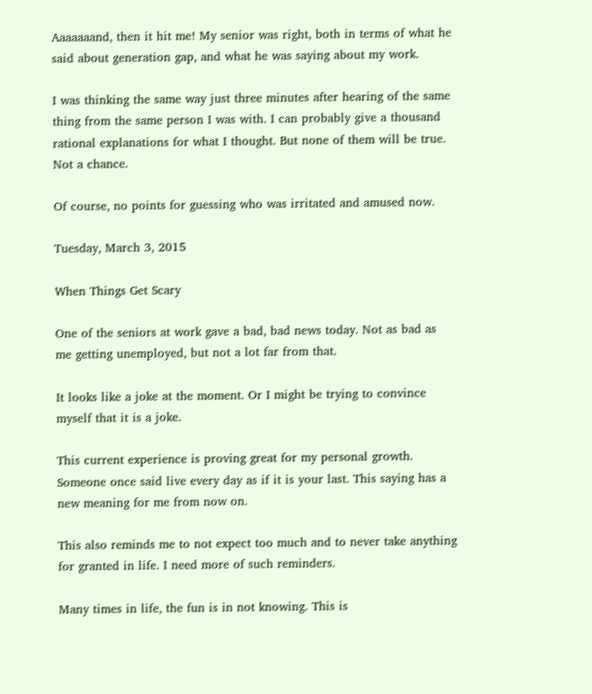Aaaaaaand, then it hit me! My senior was right, both in terms of what he said about generation gap, and what he was saying about my work.

I was thinking the same way just three minutes after hearing of the same thing from the same person I was with. I can probably give a thousand rational explanations for what I thought. But none of them will be true. Not a chance.

Of course, no points for guessing who was irritated and amused now.

Tuesday, March 3, 2015

When Things Get Scary

One of the seniors at work gave a bad, bad news today. Not as bad as me getting unemployed, but not a lot far from that.

It looks like a joke at the moment. Or I might be trying to convince myself that it is a joke.

This current experience is proving great for my personal growth. Someone once said live every day as if it is your last. This saying has a new meaning for me from now on.

This also reminds me to not expect too much and to never take anything for granted in life. I need more of such reminders.

Many times in life, the fun is in not knowing. This is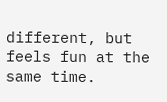different, but feels fun at the same time.